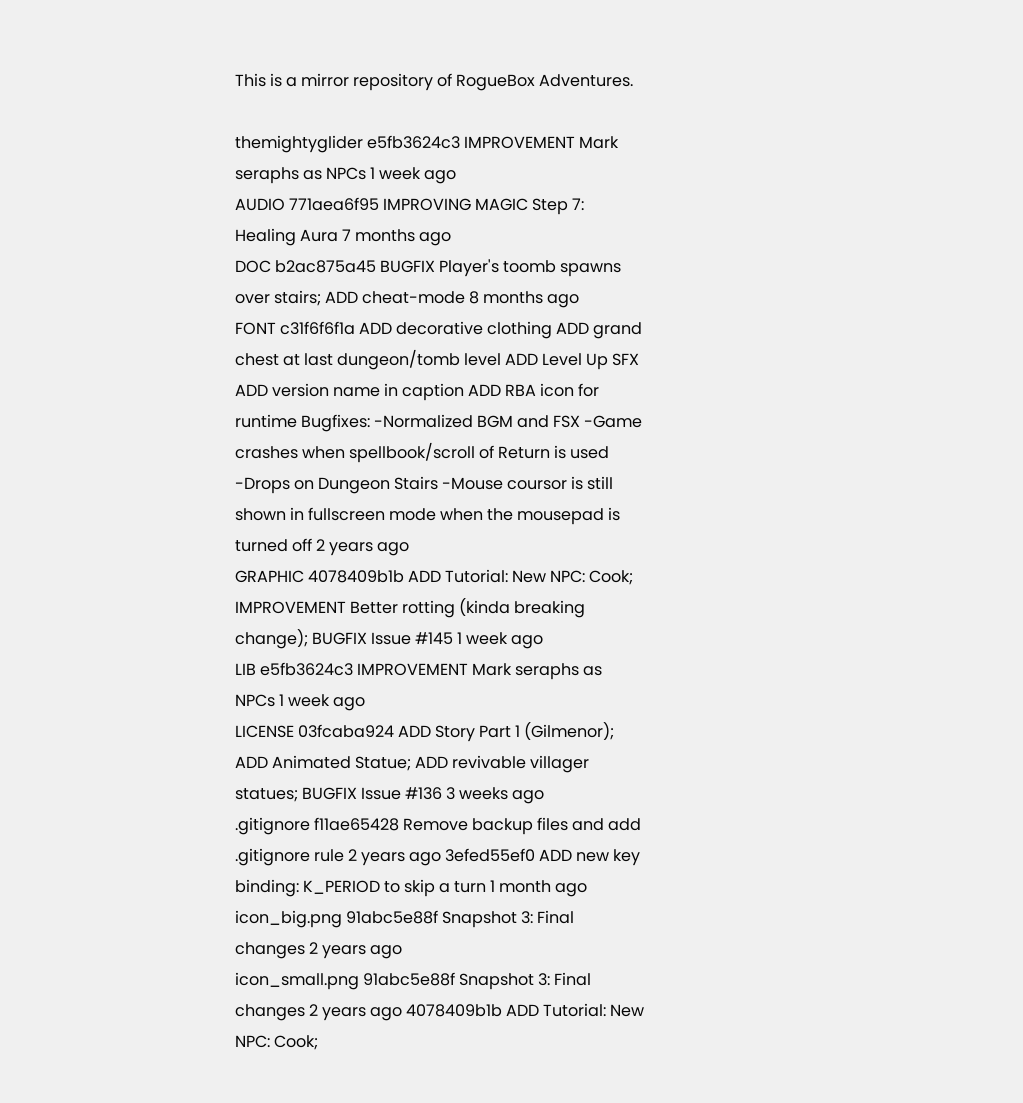This is a mirror repository of RogueBox Adventures.

themightyglider e5fb3624c3 IMPROVEMENT Mark seraphs as NPCs 1 week ago
AUDIO 771aea6f95 IMPROVING MAGIC Step 7: Healing Aura 7 months ago
DOC b2ac875a45 BUGFIX Player's toomb spawns over stairs; ADD cheat-mode 8 months ago
FONT c31f6f6f1a ADD decorative clothing ADD grand chest at last dungeon/tomb level ADD Level Up SFX ADD version name in caption ADD RBA icon for runtime Bugfixes: -Normalized BGM and FSX -Game crashes when spellbook/scroll of Return is used -Drops on Dungeon Stairs -Mouse coursor is still shown in fullscreen mode when the mousepad is turned off 2 years ago
GRAPHIC 4078409b1b ADD Tutorial: New NPC: Cook; IMPROVEMENT Better rotting (kinda breaking change); BUGFIX Issue #145 1 week ago
LIB e5fb3624c3 IMPROVEMENT Mark seraphs as NPCs 1 week ago
LICENSE 03fcaba924 ADD Story Part 1 (Gilmenor); ADD Animated Statue; ADD revivable villager statues; BUGFIX Issue #136 3 weeks ago
.gitignore f11ae65428 Remove backup files and add .gitignore rule 2 years ago 3efed55ef0 ADD new key binding: K_PERIOD to skip a turn 1 month ago
icon_big.png 91abc5e88f Snapshot 3: Final changes 2 years ago
icon_small.png 91abc5e88f Snapshot 3: Final changes 2 years ago 4078409b1b ADD Tutorial: New NPC: Cook;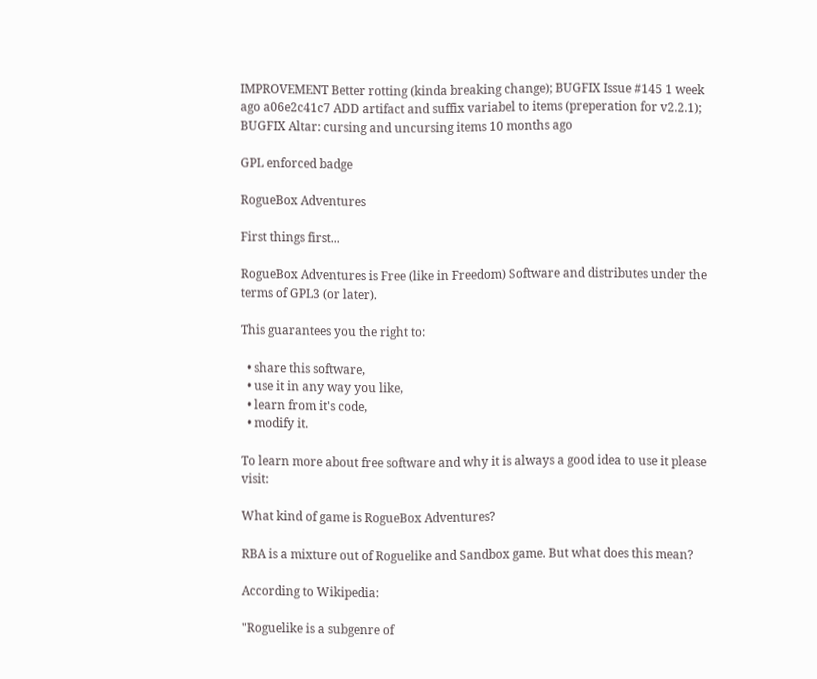IMPROVEMENT Better rotting (kinda breaking change); BUGFIX Issue #145 1 week ago a06e2c41c7 ADD artifact and suffix variabel to items (preperation for v2.2.1); BUGFIX Altar: cursing and uncursing items 10 months ago

GPL enforced badge

RogueBox Adventures

First things first...

RogueBox Adventures is Free (like in Freedom) Software and distributes under the terms of GPL3 (or later).

This guarantees you the right to:

  • share this software,
  • use it in any way you like,
  • learn from it's code,
  • modify it.

To learn more about free software and why it is always a good idea to use it please visit:

What kind of game is RogueBox Adventures?

RBA is a mixture out of Roguelike and Sandbox game. But what does this mean?

According to Wikipedia:

"Roguelike is a subgenre of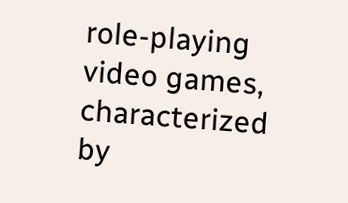role-playing video games, characterized by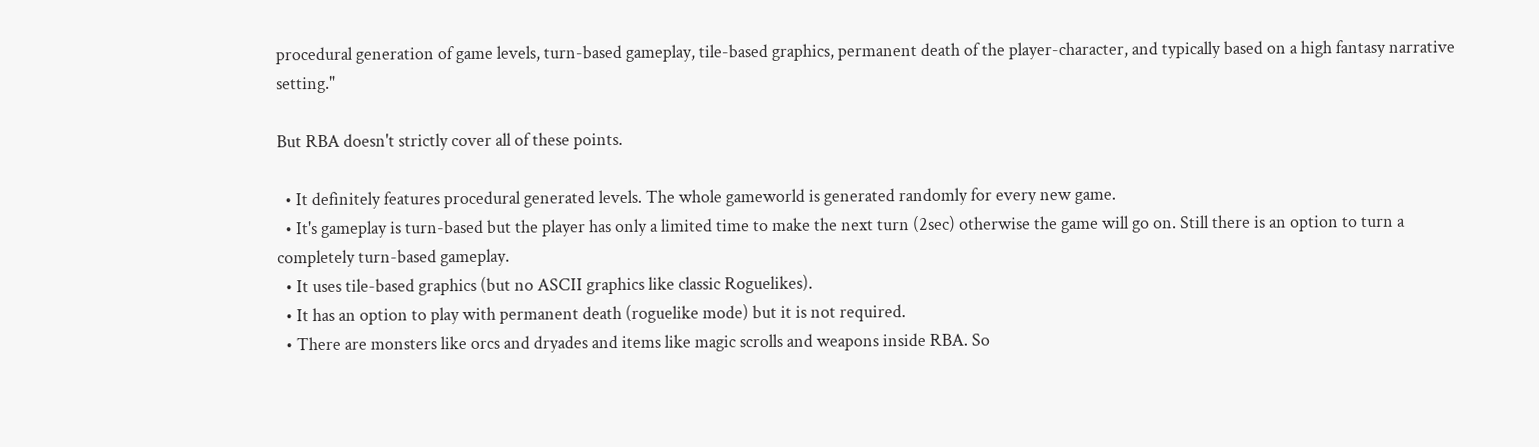procedural generation of game levels, turn-based gameplay, tile-based graphics, permanent death of the player-character, and typically based on a high fantasy narrative setting."

But RBA doesn't strictly cover all of these points.

  • It definitely features procedural generated levels. The whole gameworld is generated randomly for every new game.
  • It's gameplay is turn-based but the player has only a limited time to make the next turn (2sec) otherwise the game will go on. Still there is an option to turn a completely turn-based gameplay.
  • It uses tile-based graphics (but no ASCII graphics like classic Roguelikes).
  • It has an option to play with permanent death (roguelike mode) but it is not required.
  • There are monsters like orcs and dryades and items like magic scrolls and weapons inside RBA. So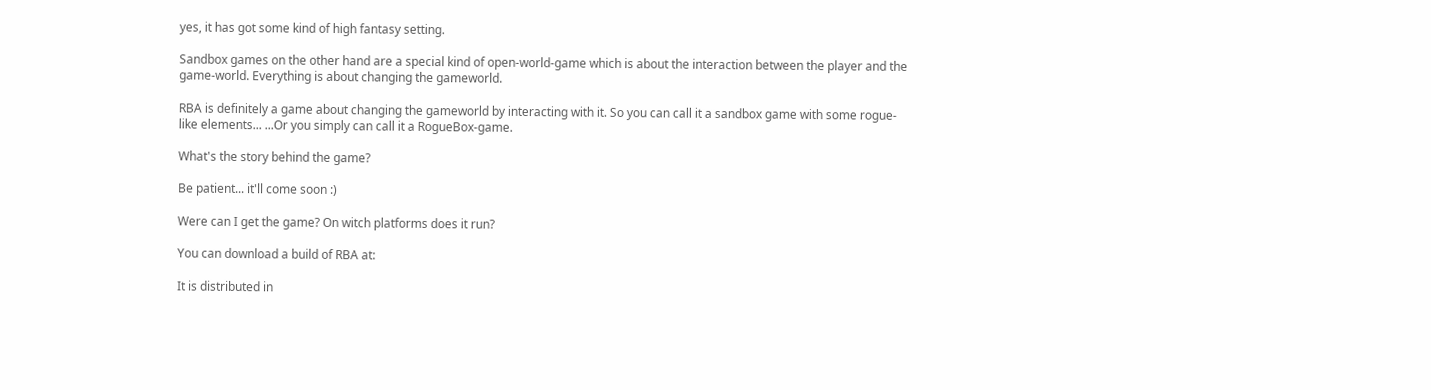yes, it has got some kind of high fantasy setting.

Sandbox games on the other hand are a special kind of open-world-game which is about the interaction between the player and the game-world. Everything is about changing the gameworld.

RBA is definitely a game about changing the gameworld by interacting with it. So you can call it a sandbox game with some rogue-like elements... ...Or you simply can call it a RogueBox-game.

What's the story behind the game?

Be patient... it'll come soon :)

Were can I get the game? On witch platforms does it run?

You can download a build of RBA at:

It is distributed in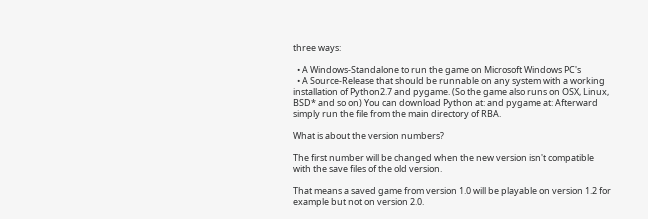three ways:

  • A Windows-Standalone to run the game on Microsoft Windows PC's
  • A Source-Release that should be runnable on any system with a working installation of Python2.7 and pygame. (So the game also runs on OSX, Linux, BSD* and so on) You can download Python at: and pygame at: Afterward simply run the file from the main directory of RBA.

What is about the version numbers?

The first number will be changed when the new version isn't compatible with the save files of the old version.

That means a saved game from version 1.0 will be playable on version 1.2 for example but not on version 2.0.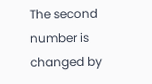The second number is changed by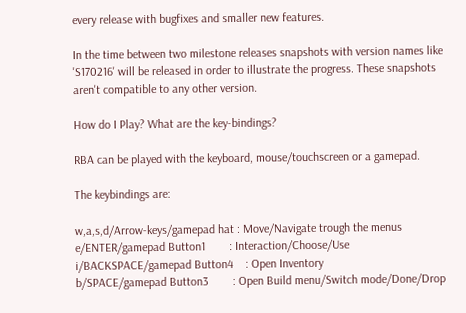every release with bugfixes and smaller new features.

In the time between two milestone releases snapshots with version names like 'S170216' will be released in order to illustrate the progress. These snapshots aren't compatible to any other version.

How do I Play? What are the key-bindings?

RBA can be played with the keyboard, mouse/touchscreen or a gamepad.

The keybindings are:

w,a,s,d/Arrow-keys/gamepad hat : Move/Navigate trough the menus
e/ENTER/gamepad Button1        : Interaction/Choose/Use
i/BACKSPACE/gamepad Button4    : Open Inventory
b/SPACE/gamepad Button3        : Open Build menu/Switch mode/Done/Drop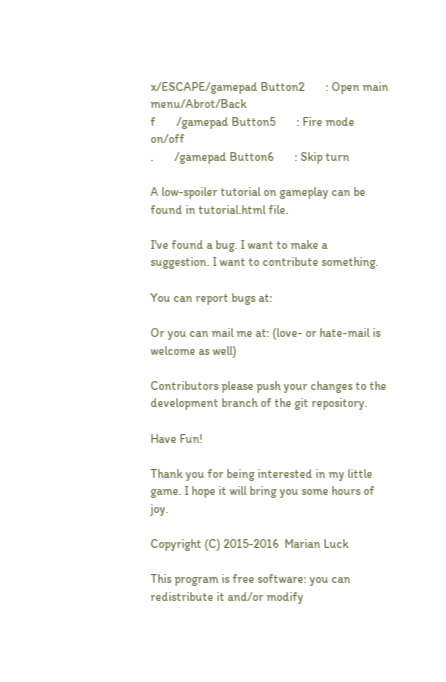x/ESCAPE/gamepad Button2       : Open main menu/Abrot/Back
f       /gamepad Button5       : Fire mode on/off
.       /gamepad Button6       : Skip turn

A low-spoiler tutorial on gameplay can be found in tutorial.html file.

I've found a bug. I want to make a suggestion. I want to contribute something.

You can report bugs at:

Or you can mail me at: (love- or hate-mail is welcome as well)

Contributors please push your changes to the development branch of the git repository.

Have Fun!

Thank you for being interested in my little game. I hope it will bring you some hours of joy.

Copyright (C) 2015-2016  Marian Luck

This program is free software: you can redistribute it and/or modify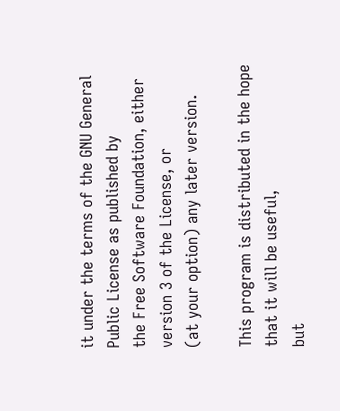it under the terms of the GNU General Public License as published by
the Free Software Foundation, either version 3 of the License, or
(at your option) any later version.

This program is distributed in the hope that it will be useful,
but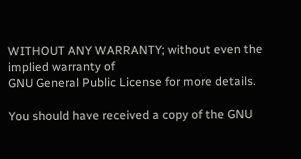WITHOUT ANY WARRANTY; without even the implied warranty of
GNU General Public License for more details.

You should have received a copy of the GNU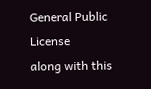General Public License
along with this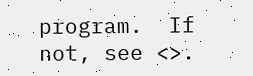program.  If not, see <>.